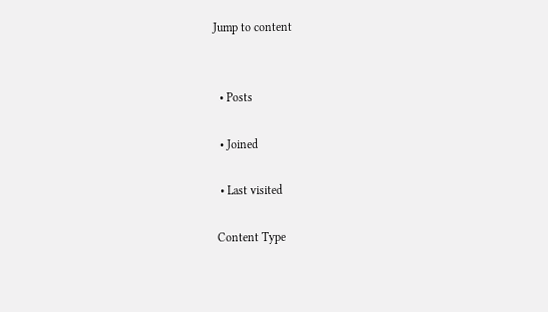Jump to content


  • Posts

  • Joined

  • Last visited

 Content Type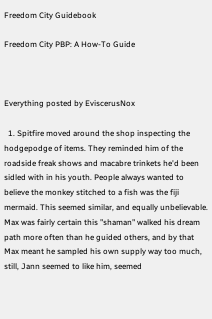Freedom City Guidebook

Freedom City PBP: A How-To Guide



Everything posted by EviscerusNox

  1. Spitfire moved around the shop inspecting the hodgepodge of items. They reminded him of the roadside freak shows and macabre trinkets he'd been sidled with in his youth. People always wanted to believe the monkey stitched to a fish was the fiji mermaid. This seemed similar, and equally unbelievable. Max was fairly certain this "shaman" walked his dream path more often than he guided others, and by that Max meant he sampled his own supply way too much, still, Jann seemed to like him, seemed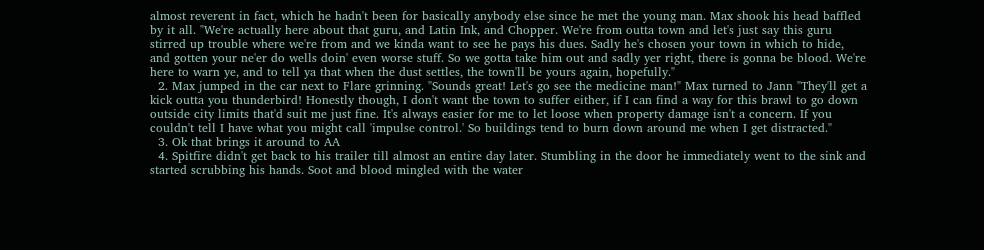almost reverent in fact, which he hadn't been for basically anybody else since he met the young man. Max shook his head baffled by it all. "We're actually here about that guru, and Latin Ink, and Chopper. We're from outta town and let's just say this guru stirred up trouble where we're from and we kinda want to see he pays his dues. Sadly he's chosen your town in which to hide, and gotten your ne'er do wells doin' even worse stuff. So we gotta take him out and sadly yer right, there is gonna be blood. We're here to warn ye, and to tell ya that when the dust settles, the town'll be yours again, hopefully."
  2. Max jumped in the car next to Flare grinning. "Sounds great! Let's go see the medicine man!" Max turned to Jann "They'll get a kick outta you thunderbird! Honestly though, I don't want the town to suffer either, if I can find a way for this brawl to go down outside city limits that'd suit me just fine. It's always easier for me to let loose when property damage isn't a concern. If you couldn't tell I have what you might call 'impulse control.' So buildings tend to burn down around me when I get distracted."
  3. Ok that brings it around to AA
  4. Spitfire didn't get back to his trailer till almost an entire day later. Stumbling in the door he immediately went to the sink and started scrubbing his hands. Soot and blood mingled with the water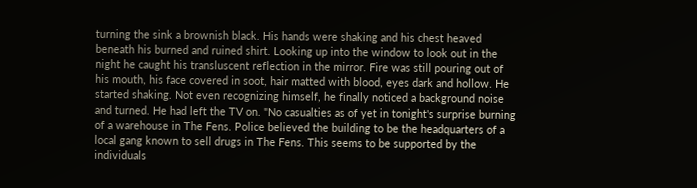turning the sink a brownish black. His hands were shaking and his chest heaved beneath his burned and ruined shirt. Looking up into the window to look out in the night he caught his transluscent reflection in the mirror. Fire was still pouring out of his mouth, his face covered in soot, hair matted with blood, eyes dark and hollow. He started shaking. Not even recognizing himself, he finally noticed a background noise and turned. He had left the TV on. "No casualties as of yet in tonight's surprise burning of a warehouse in The Fens. Police believed the building to be the headquarters of a local gang known to sell drugs in The Fens. This seems to be supported by the individuals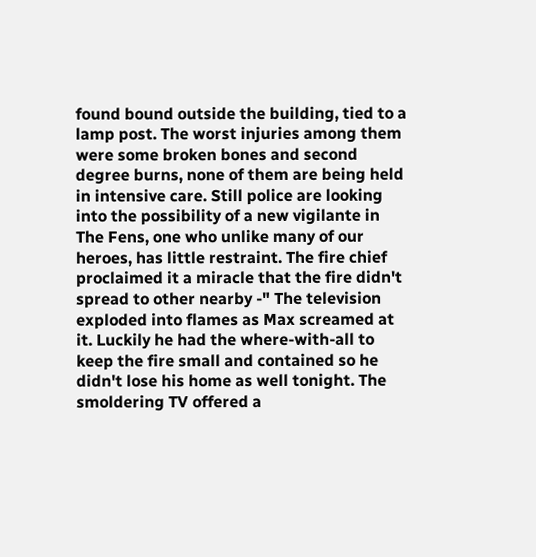found bound outside the building, tied to a lamp post. The worst injuries among them were some broken bones and second degree burns, none of them are being held in intensive care. Still police are looking into the possibility of a new vigilante in The Fens, one who unlike many of our heroes, has little restraint. The fire chief proclaimed it a miracle that the fire didn't spread to other nearby -" The television exploded into flames as Max screamed at it. Luckily he had the where-with-all to keep the fire small and contained so he didn't lose his home as well tonight. The smoldering TV offered a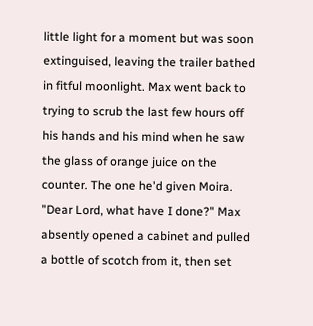little light for a moment but was soon extinguised, leaving the trailer bathed in fitful moonlight. Max went back to trying to scrub the last few hours off his hands and his mind when he saw the glass of orange juice on the counter. The one he'd given Moira. "Dear Lord, what have I done?" Max absently opened a cabinet and pulled a bottle of scotch from it, then set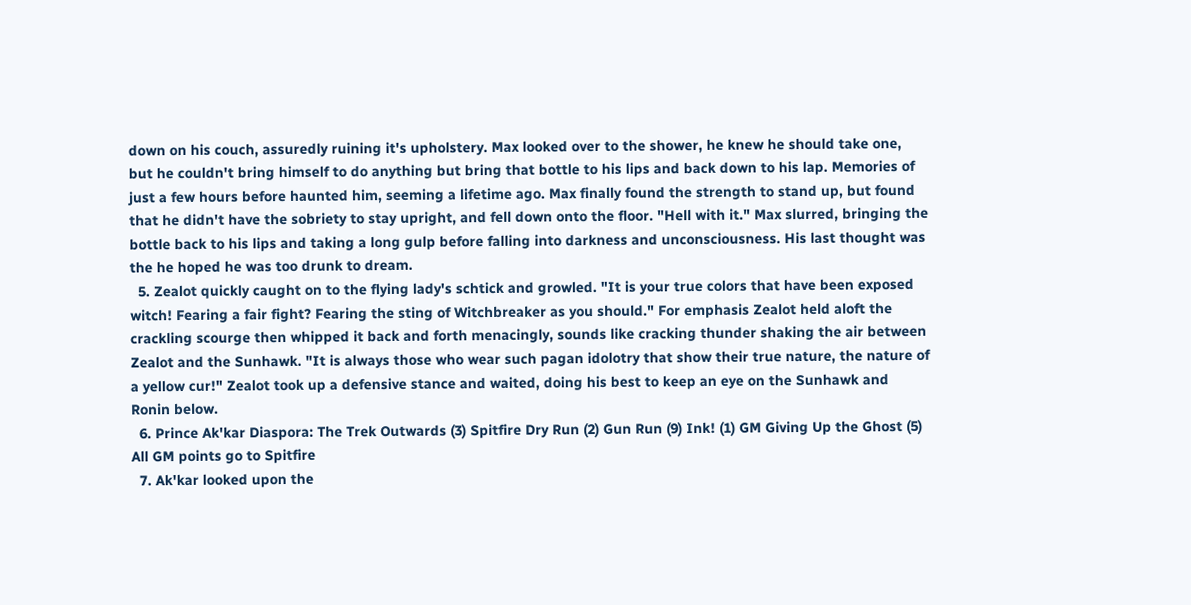down on his couch, assuredly ruining it's upholstery. Max looked over to the shower, he knew he should take one, but he couldn't bring himself to do anything but bring that bottle to his lips and back down to his lap. Memories of just a few hours before haunted him, seeming a lifetime ago. Max finally found the strength to stand up, but found that he didn't have the sobriety to stay upright, and fell down onto the floor. "Hell with it." Max slurred, bringing the bottle back to his lips and taking a long gulp before falling into darkness and unconsciousness. His last thought was the he hoped he was too drunk to dream.
  5. Zealot quickly caught on to the flying lady's schtick and growled. "It is your true colors that have been exposed witch! Fearing a fair fight? Fearing the sting of Witchbreaker as you should." For emphasis Zealot held aloft the crackling scourge then whipped it back and forth menacingly, sounds like cracking thunder shaking the air between Zealot and the Sunhawk. "It is always those who wear such pagan idolotry that show their true nature, the nature of a yellow cur!" Zealot took up a defensive stance and waited, doing his best to keep an eye on the Sunhawk and Ronin below.
  6. Prince Ak'kar Diaspora: The Trek Outwards (3) Spitfire Dry Run (2) Gun Run (9) Ink! (1) GM Giving Up the Ghost (5) All GM points go to Spitfire
  7. Ak'kar looked upon the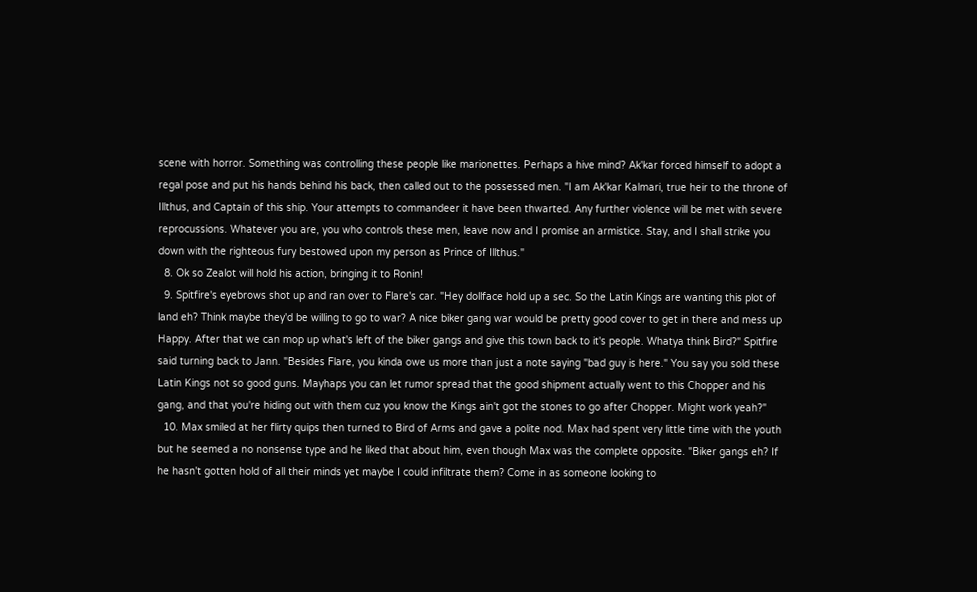scene with horror. Something was controlling these people like marionettes. Perhaps a hive mind? Ak'kar forced himself to adopt a regal pose and put his hands behind his back, then called out to the possessed men. "I am Ak'kar Kalmari, true heir to the throne of Illthus, and Captain of this ship. Your attempts to commandeer it have been thwarted. Any further violence will be met with severe reprocussions. Whatever you are, you who controls these men, leave now and I promise an armistice. Stay, and I shall strike you down with the righteous fury bestowed upon my person as Prince of Illthus."
  8. Ok so Zealot will hold his action, bringing it to Ronin!
  9. Spitfire's eyebrows shot up and ran over to Flare's car. "Hey dollface hold up a sec. So the Latin Kings are wanting this plot of land eh? Think maybe they'd be willing to go to war? A nice biker gang war would be pretty good cover to get in there and mess up Happy. After that we can mop up what's left of the biker gangs and give this town back to it's people. Whatya think Bird?" Spitfire said turning back to Jann. "Besides Flare, you kinda owe us more than just a note saying "bad guy is here." You say you sold these Latin Kings not so good guns. Mayhaps you can let rumor spread that the good shipment actually went to this Chopper and his gang, and that you're hiding out with them cuz you know the Kings ain't got the stones to go after Chopper. Might work yeah?"
  10. Max smiled at her flirty quips then turned to Bird of Arms and gave a polite nod. Max had spent very little time with the youth but he seemed a no nonsense type and he liked that about him, even though Max was the complete opposite. "Biker gangs eh? If he hasn't gotten hold of all their minds yet maybe I could infiltrate them? Come in as someone looking to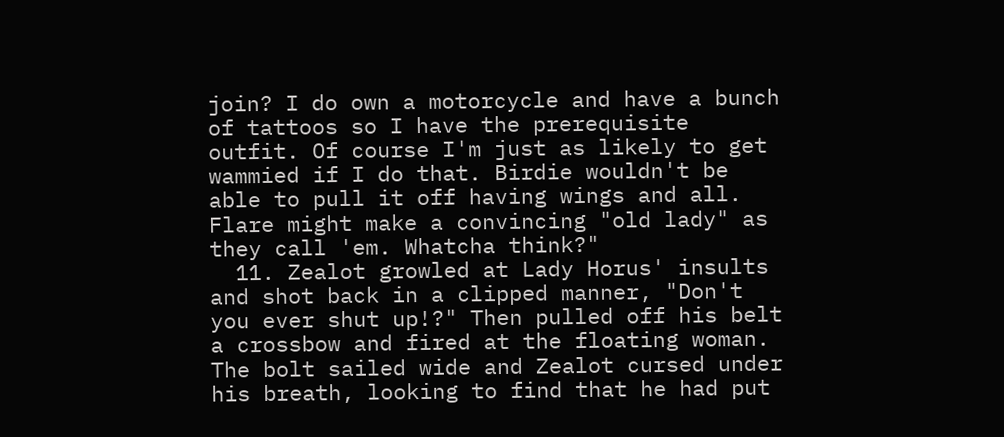join? I do own a motorcycle and have a bunch of tattoos so I have the prerequisite outfit. Of course I'm just as likely to get wammied if I do that. Birdie wouldn't be able to pull it off having wings and all. Flare might make a convincing "old lady" as they call 'em. Whatcha think?"
  11. Zealot growled at Lady Horus' insults and shot back in a clipped manner, "Don't you ever shut up!?" Then pulled off his belt a crossbow and fired at the floating woman. The bolt sailed wide and Zealot cursed under his breath, looking to find that he had put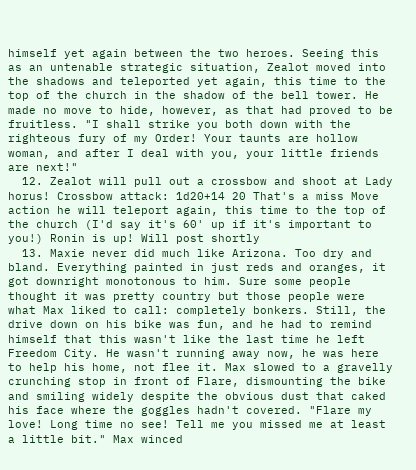himself yet again between the two heroes. Seeing this as an untenable strategic situation, Zealot moved into the shadows and teleported yet again, this time to the top of the church in the shadow of the bell tower. He made no move to hide, however, as that had proved to be fruitless. "I shall strike you both down with the righteous fury of my Order! Your taunts are hollow woman, and after I deal with you, your little friends are next!"
  12. Zealot will pull out a crossbow and shoot at Lady horus! Crossbow attack: 1d20+14 20 That's a miss Move action he will teleport again, this time to the top of the church (I'd say it's 60' up if it's important to you!) Ronin is up! Will post shortly
  13. Maxie never did much like Arizona. Too dry and bland. Everything painted in just reds and oranges, it got downright monotonous to him. Sure some people thought it was pretty country but those people were what Max liked to call: completely bonkers. Still, the drive down on his bike was fun, and he had to remind himself that this wasn't like the last time he left Freedom City. He wasn't running away now, he was here to help his home, not flee it. Max slowed to a gravelly crunching stop in front of Flare, dismounting the bike and smiling widely despite the obvious dust that caked his face where the goggles hadn't covered. "Flare my love! Long time no see! Tell me you missed me at least a little bit." Max winced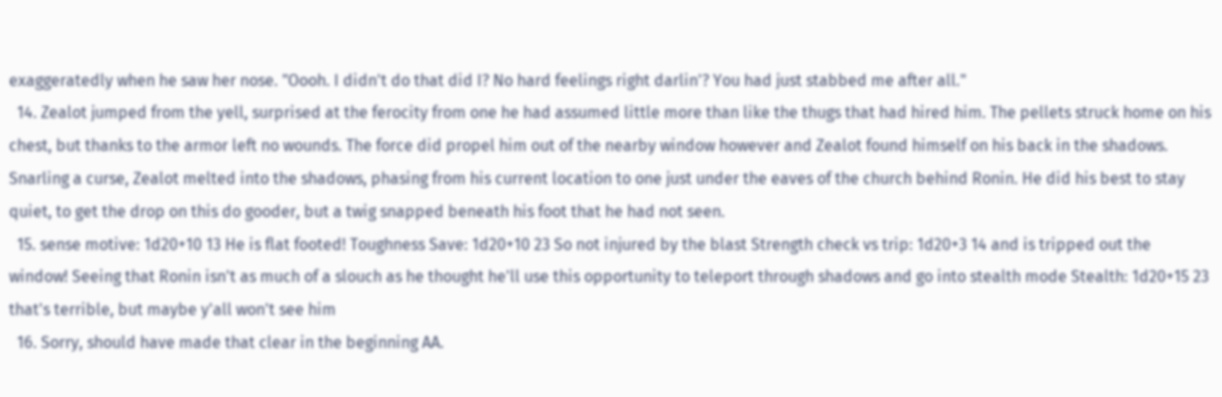exaggeratedly when he saw her nose. "Oooh. I didn't do that did I? No hard feelings right darlin'? You had just stabbed me after all."
  14. Zealot jumped from the yell, surprised at the ferocity from one he had assumed little more than like the thugs that had hired him. The pellets struck home on his chest, but thanks to the armor left no wounds. The force did propel him out of the nearby window however and Zealot found himself on his back in the shadows. Snarling a curse, Zealot melted into the shadows, phasing from his current location to one just under the eaves of the church behind Ronin. He did his best to stay quiet, to get the drop on this do gooder, but a twig snapped beneath his foot that he had not seen.
  15. sense motive: 1d20+10 13 He is flat footed! Toughness Save: 1d20+10 23 So not injured by the blast Strength check vs trip: 1d20+3 14 and is tripped out the window! Seeing that Ronin isn't as much of a slouch as he thought he'll use this opportunity to teleport through shadows and go into stealth mode Stealth: 1d20+15 23 that's terrible, but maybe y'all won't see him
  16. Sorry, should have made that clear in the beginning AA.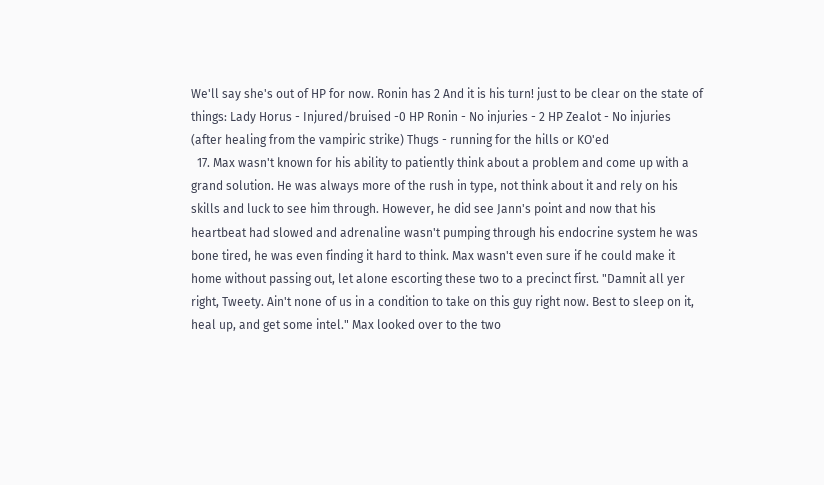We'll say she's out of HP for now. Ronin has 2 And it is his turn! just to be clear on the state of things: Lady Horus - Injured/bruised -0 HP Ronin - No injuries - 2 HP Zealot - No injuries (after healing from the vampiric strike) Thugs - running for the hills or KO'ed
  17. Max wasn't known for his ability to patiently think about a problem and come up with a grand solution. He was always more of the rush in type, not think about it and rely on his skills and luck to see him through. However, he did see Jann's point and now that his heartbeat had slowed and adrenaline wasn't pumping through his endocrine system he was bone tired, he was even finding it hard to think. Max wasn't even sure if he could make it home without passing out, let alone escorting these two to a precinct first. "Damnit all yer right, Tweety. Ain't none of us in a condition to take on this guy right now. Best to sleep on it, heal up, and get some intel." Max looked over to the two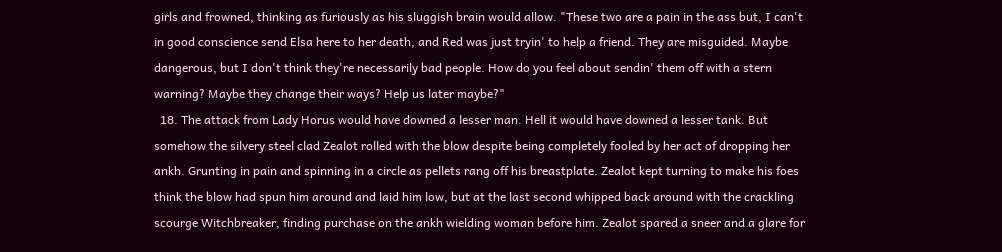girls and frowned, thinking as furiously as his sluggish brain would allow. "These two are a pain in the ass but, I can't in good conscience send Elsa here to her death, and Red was just tryin' to help a friend. They are misguided. Maybe dangerous, but I don't think they're necessarily bad people. How do you feel about sendin' them off with a stern warning? Maybe they change their ways? Help us later maybe?"
  18. The attack from Lady Horus would have downed a lesser man. Hell it would have downed a lesser tank. But somehow the silvery steel clad Zealot rolled with the blow despite being completely fooled by her act of dropping her ankh. Grunting in pain and spinning in a circle as pellets rang off his breastplate. Zealot kept turning to make his foes think the blow had spun him around and laid him low, but at the last second whipped back around with the crackling scourge Witchbreaker, finding purchase on the ankh wielding woman before him. Zealot spared a sneer and a glare for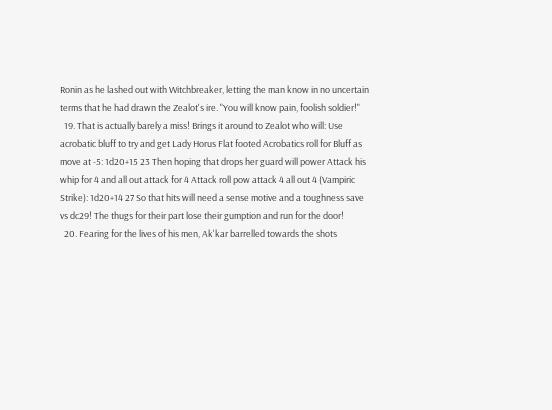Ronin as he lashed out with Witchbreaker, letting the man know in no uncertain terms that he had drawn the Zealot's ire. "You will know pain, foolish soldier!"
  19. That is actually barely a miss! Brings it around to Zealot who will: Use acrobatic bluff to try and get Lady Horus Flat footed Acrobatics roll for Bluff as move at -5: 1d20+15 23 Then hoping that drops her guard will power Attack his whip for 4 and all out attack for 4 Attack roll pow attack 4 all out 4 (Vampiric Strike): 1d20+14 27 So that hits will need a sense motive and a toughness save vs dc29! The thugs for their part lose their gumption and run for the door!
  20. Fearing for the lives of his men, Ak'kar barrelled towards the shots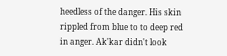heedless of the danger. His skin rippled from blue to to deep red in anger. Ak'kar didn't look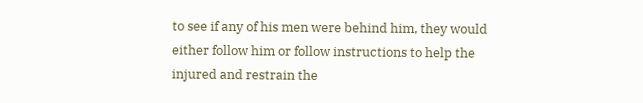to see if any of his men were behind him, they would either follow him or follow instructions to help the injured and restrain the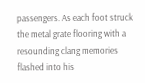passengers. As each foot struck the metal grate flooring with a resounding clang memories flashed into his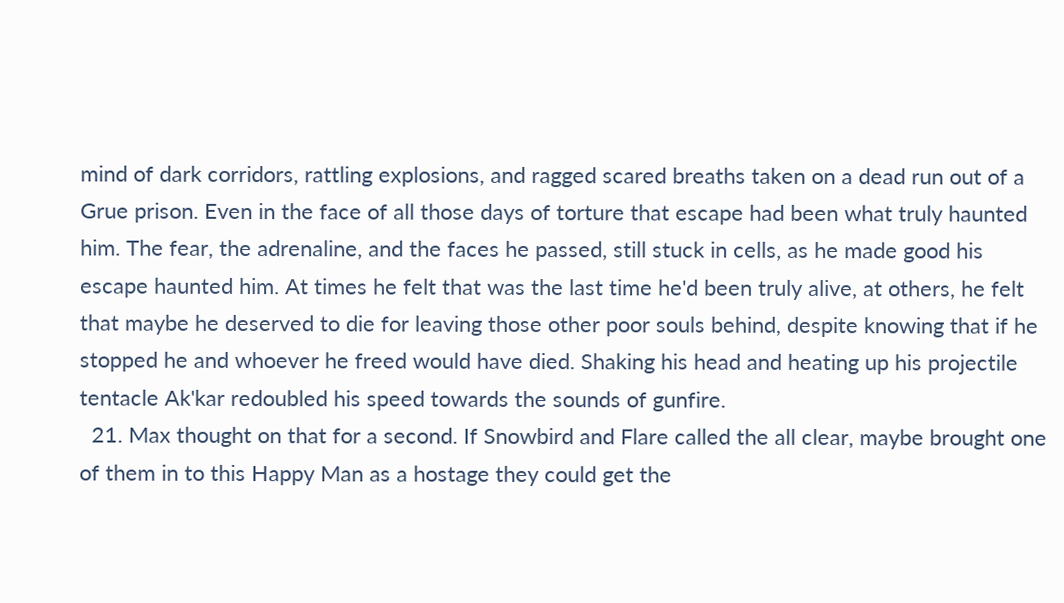mind of dark corridors, rattling explosions, and ragged scared breaths taken on a dead run out of a Grue prison. Even in the face of all those days of torture that escape had been what truly haunted him. The fear, the adrenaline, and the faces he passed, still stuck in cells, as he made good his escape haunted him. At times he felt that was the last time he'd been truly alive, at others, he felt that maybe he deserved to die for leaving those other poor souls behind, despite knowing that if he stopped he and whoever he freed would have died. Shaking his head and heating up his projectile tentacle Ak'kar redoubled his speed towards the sounds of gunfire.
  21. Max thought on that for a second. If Snowbird and Flare called the all clear, maybe brought one of them in to this Happy Man as a hostage they could get the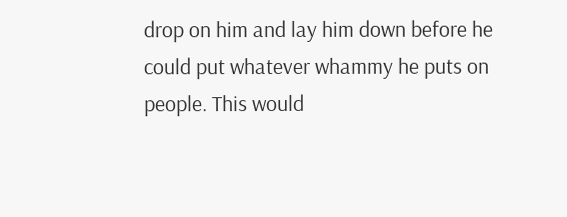drop on him and lay him down before he could put whatever whammy he puts on people. This would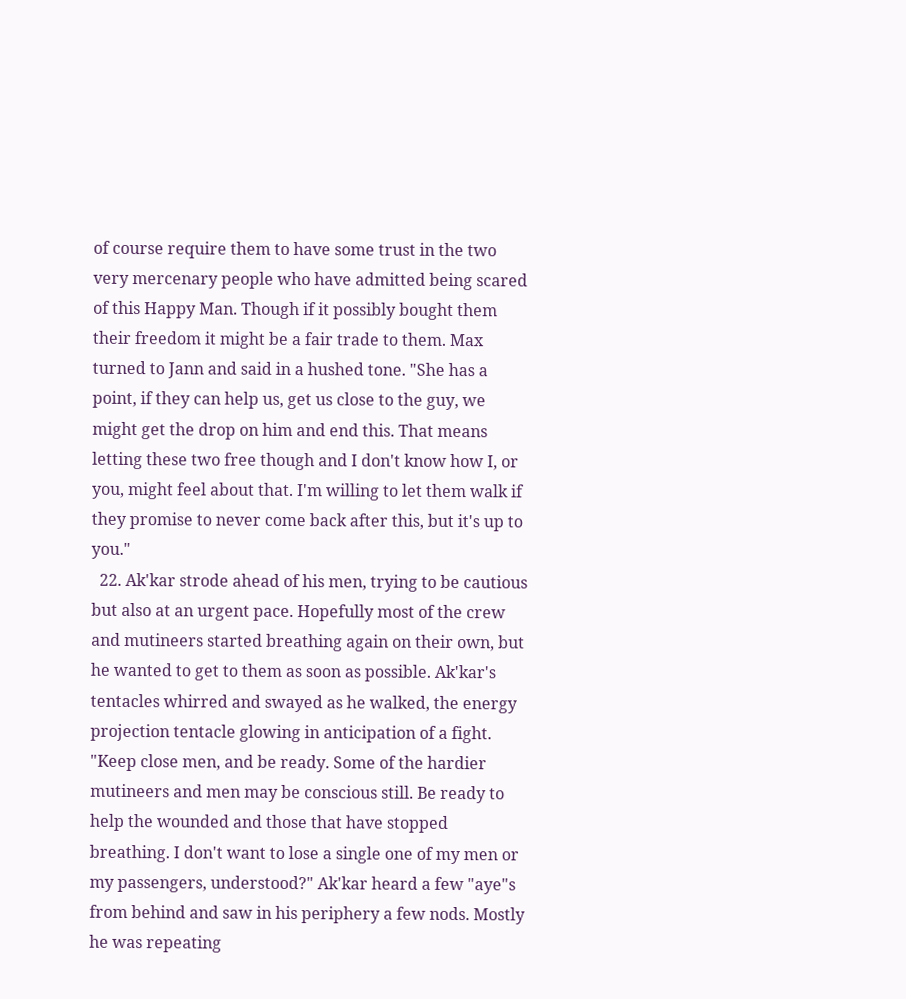of course require them to have some trust in the two very mercenary people who have admitted being scared of this Happy Man. Though if it possibly bought them their freedom it might be a fair trade to them. Max turned to Jann and said in a hushed tone. "She has a point, if they can help us, get us close to the guy, we might get the drop on him and end this. That means letting these two free though and I don't know how I, or you, might feel about that. I'm willing to let them walk if they promise to never come back after this, but it's up to you."
  22. Ak'kar strode ahead of his men, trying to be cautious but also at an urgent pace. Hopefully most of the crew and mutineers started breathing again on their own, but he wanted to get to them as soon as possible. Ak'kar's tentacles whirred and swayed as he walked, the energy projection tentacle glowing in anticipation of a fight. "Keep close men, and be ready. Some of the hardier mutineers and men may be conscious still. Be ready to help the wounded and those that have stopped breathing. I don't want to lose a single one of my men or my passengers, understood?" Ak'kar heard a few "aye"s from behind and saw in his periphery a few nods. Mostly he was repeating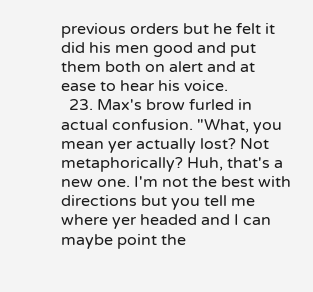previous orders but he felt it did his men good and put them both on alert and at ease to hear his voice.
  23. Max's brow furled in actual confusion. "What, you mean yer actually lost? Not metaphorically? Huh, that's a new one. I'm not the best with directions but you tell me where yer headed and I can maybe point the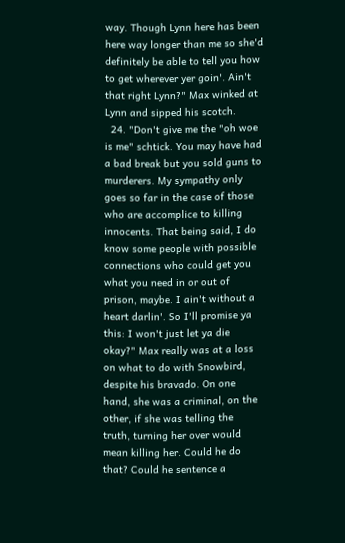way. Though Lynn here has been here way longer than me so she'd definitely be able to tell you how to get wherever yer goin'. Ain't that right Lynn?" Max winked at Lynn and sipped his scotch.
  24. "Don't give me the "oh woe is me" schtick. You may have had a bad break but you sold guns to murderers. My sympathy only goes so far in the case of those who are accomplice to killing innocents. That being said, I do know some people with possible connections who could get you what you need in or out of prison, maybe. I ain't without a heart darlin'. So I'll promise ya this: I won't just let ya die okay?" Max really was at a loss on what to do with Snowbird, despite his bravado. On one hand, she was a criminal, on the other, if she was telling the truth, turning her over would mean killing her. Could he do that? Could he sentence a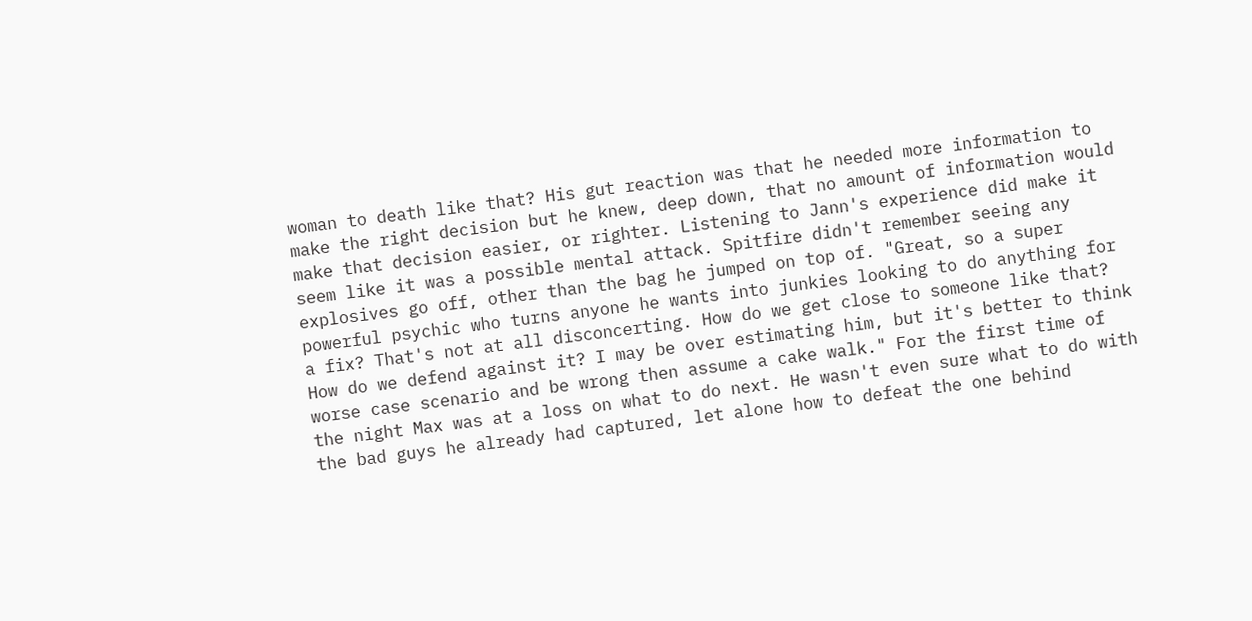woman to death like that? His gut reaction was that he needed more information to make the right decision but he knew, deep down, that no amount of information would make that decision easier, or righter. Listening to Jann's experience did make it seem like it was a possible mental attack. Spitfire didn't remember seeing any explosives go off, other than the bag he jumped on top of. "Great, so a super powerful psychic who turns anyone he wants into junkies looking to do anything for a fix? That's not at all disconcerting. How do we get close to someone like that? How do we defend against it? I may be over estimating him, but it's better to think worse case scenario and be wrong then assume a cake walk." For the first time of the night Max was at a loss on what to do next. He wasn't even sure what to do with the bad guys he already had captured, let alone how to defeat the one behind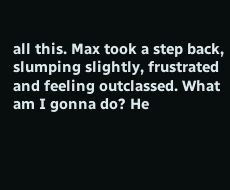all this. Max took a step back, slumping slightly, frustrated and feeling outclassed. What am I gonna do? He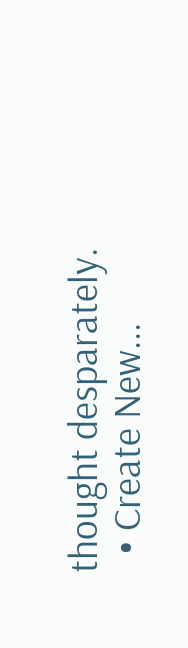thought desparately.
  • Create New...